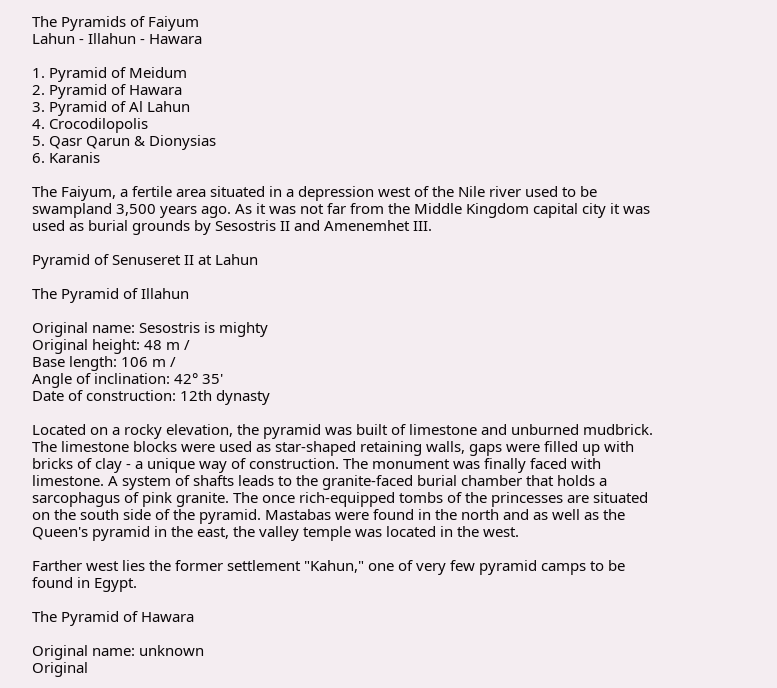The Pyramids of Faiyum
Lahun - Illahun - Hawara

1. Pyramid of Meidum
2. Pyramid of Hawara
3. Pyramid of Al Lahun
4. Crocodilopolis
5. Qasr Qarun & Dionysias
6. Karanis

The Faiyum, a fertile area situated in a depression west of the Nile river used to be swampland 3,500 years ago. As it was not far from the Middle Kingdom capital city it was used as burial grounds by Sesostris II and Amenemhet III.

Pyramid of Senuseret II at Lahun

The Pyramid of Illahun

Original name: Sesostris is mighty
Original height: 48 m /
Base length: 106 m /
Angle of inclination: 42° 35'
Date of construction: 12th dynasty

Located on a rocky elevation, the pyramid was built of limestone and unburned mudbrick. The limestone blocks were used as star-shaped retaining walls, gaps were filled up with bricks of clay - a unique way of construction. The monument was finally faced with limestone. A system of shafts leads to the granite-faced burial chamber that holds a sarcophagus of pink granite. The once rich-equipped tombs of the princesses are situated on the south side of the pyramid. Mastabas were found in the north and as well as the Queen's pyramid in the east, the valley temple was located in the west.

Farther west lies the former settlement "Kahun," one of very few pyramid camps to be found in Egypt.

The Pyramid of Hawara

Original name: unknown
Original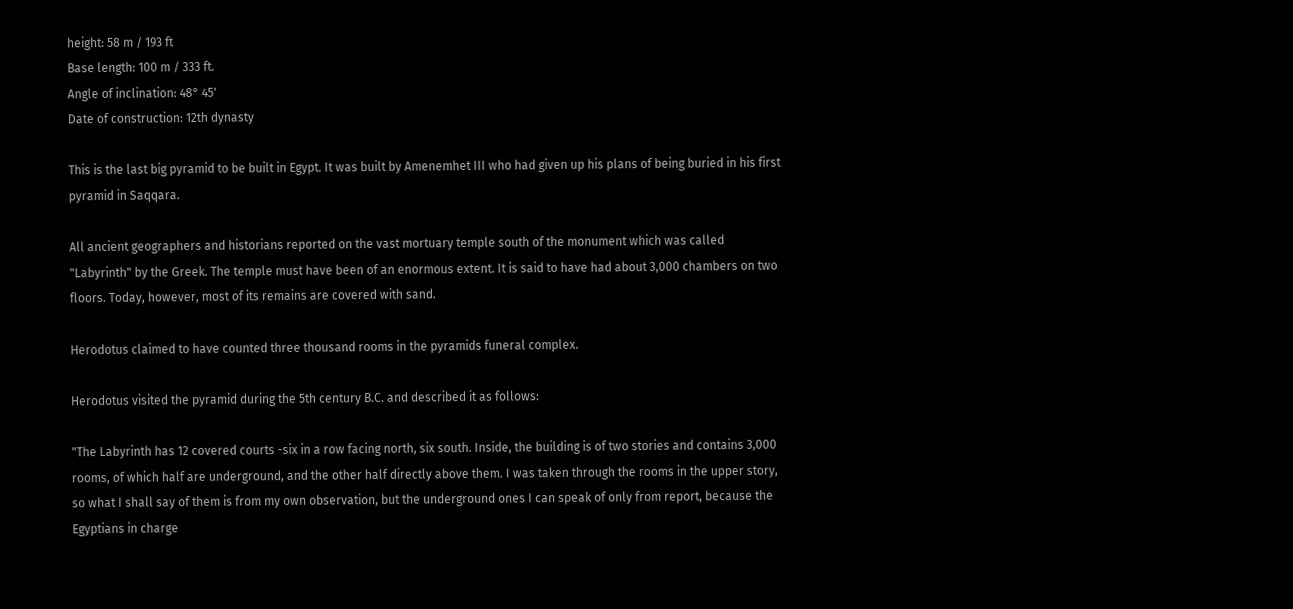height: 58 m / 193 ft
Base length: 100 m / 333 ft.
Angle of inclination: 48° 45'
Date of construction: 12th dynasty

This is the last big pyramid to be built in Egypt. It was built by Amenemhet III who had given up his plans of being buried in his first pyramid in Saqqara.

All ancient geographers and historians reported on the vast mortuary temple south of the monument which was called "Labyrinth" by the Greek. The temple must have been of an enormous extent. It is said to have had about 3,000 chambers on two floors. Today, however, most of its remains are covered with sand.

Herodotus claimed to have counted three thousand rooms in the pyramids funeral complex.

Herodotus visited the pyramid during the 5th century B.C. and described it as follows:

"The Labyrinth has 12 covered courts -six in a row facing north, six south. Inside, the building is of two stories and contains 3,000 rooms, of which half are underground, and the other half directly above them. I was taken through the rooms in the upper story, so what I shall say of them is from my own observation, but the underground ones I can speak of only from report, because the Egyptians in charge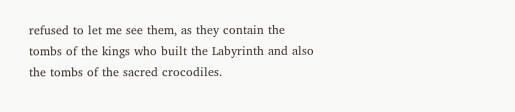refused to let me see them, as they contain the tombs of the kings who built the Labyrinth and also the tombs of the sacred crocodiles.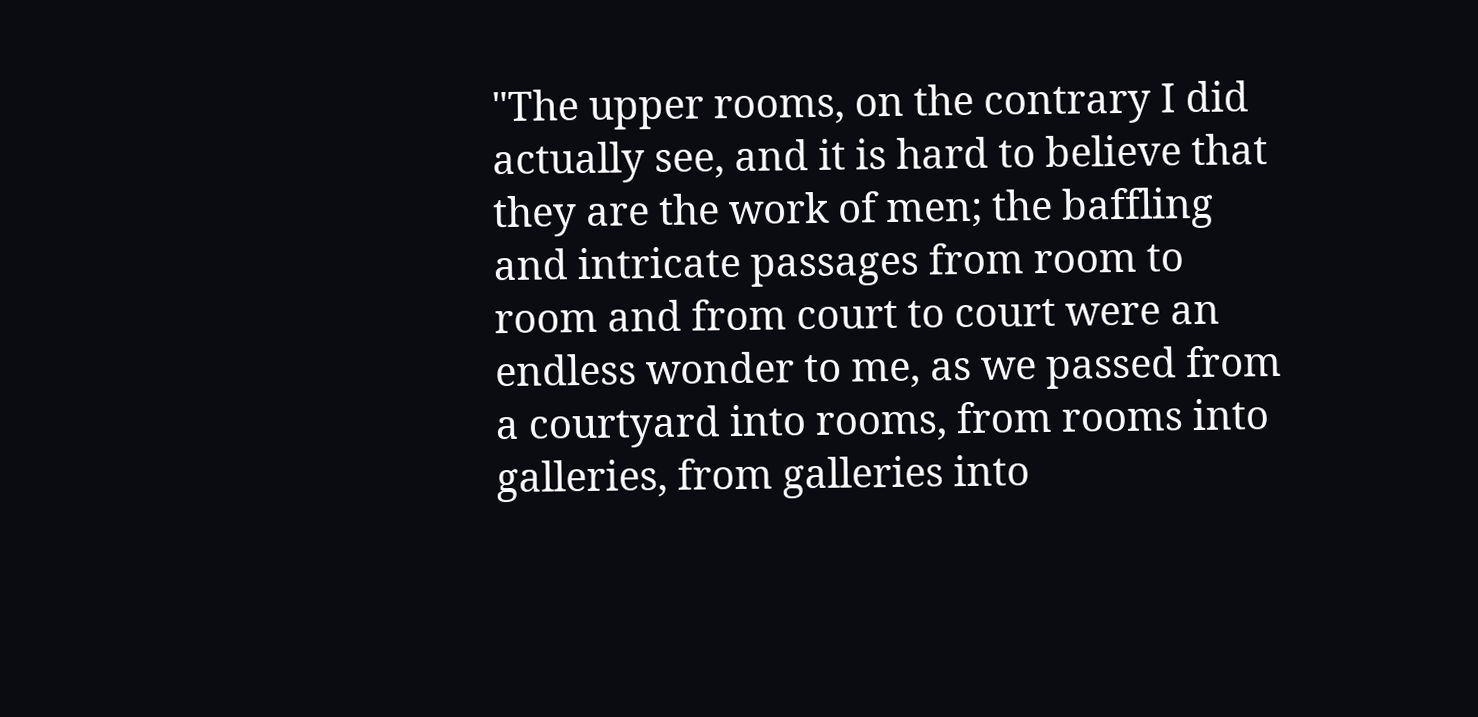"The upper rooms, on the contrary I did actually see, and it is hard to believe that they are the work of men; the baffling and intricate passages from room to room and from court to court were an endless wonder to me, as we passed from a courtyard into rooms, from rooms into galleries, from galleries into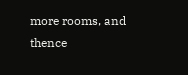more rooms, and thence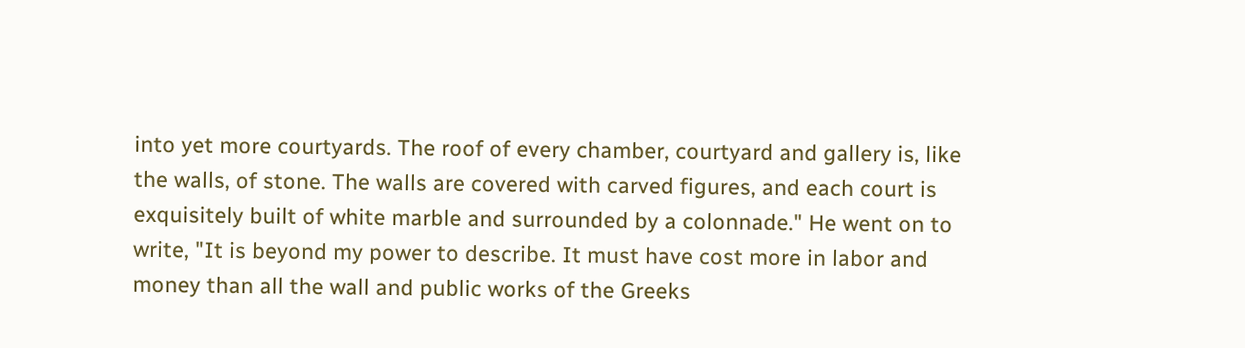into yet more courtyards. The roof of every chamber, courtyard and gallery is, like the walls, of stone. The walls are covered with carved figures, and each court is exquisitely built of white marble and surrounded by a colonnade." He went on to write, "It is beyond my power to describe. It must have cost more in labor and money than all the wall and public works of the Greeks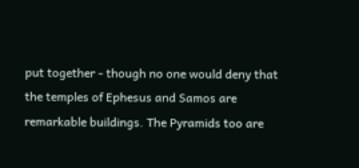put together - though no one would deny that the temples of Ephesus and Samos are remarkable buildings. The Pyramids too are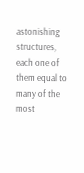astonishing structures, each one of them equal to many of the most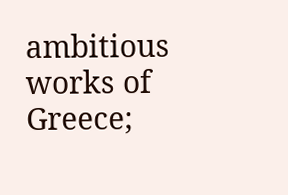ambitious works of Greece;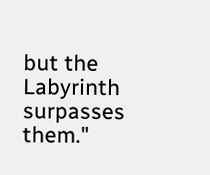but the Labyrinth surpasses them."